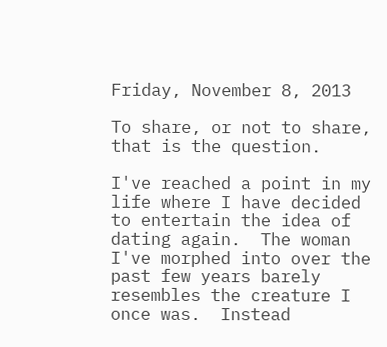Friday, November 8, 2013

To share, or not to share, that is the question.

I've reached a point in my life where I have decided to entertain the idea of dating again.  The woman I've morphed into over the past few years barely resembles the creature I once was.  Instead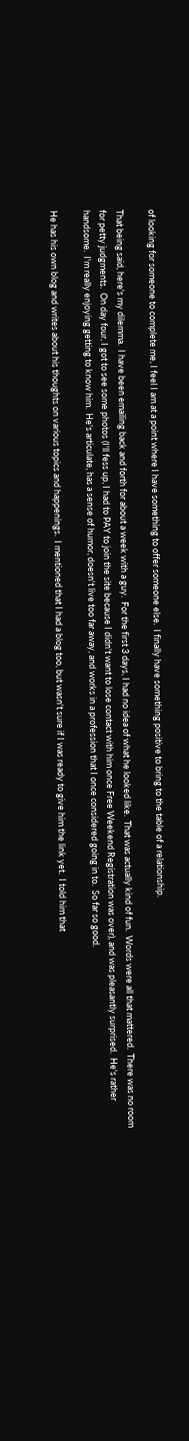of looking for someone to complete me, I feel I am at a point where I have something to offer someone else.  I finally have something positive to bring to the table of a relationship.

That being said, here's my dilemma.  I have been emailing back and forth for about a week with a guy.  For the first 3 days, I had no idea of what he looked like.  That was actually kind of fun.  Words were all that mattered.  There was no room for petty judgments.  On day four, I got to see some photos (I'll fess up, I had to PAY to join the site because I didn't want to lose contact with him once Free Weekend Registration was over), and was pleasantly surprised.  He's rather handsome.  I'm really enjoying getting to know him.  He's articulate, has a sense of humor, doesn't live too far away, and works in a profession that I once considered going in to.  So far so good.

He has his own blog and writes about his thoughts on various topics and happenings.  I mentioned that I had a blog too, but wasn't sure if I was ready to give him the link yet.  I told him that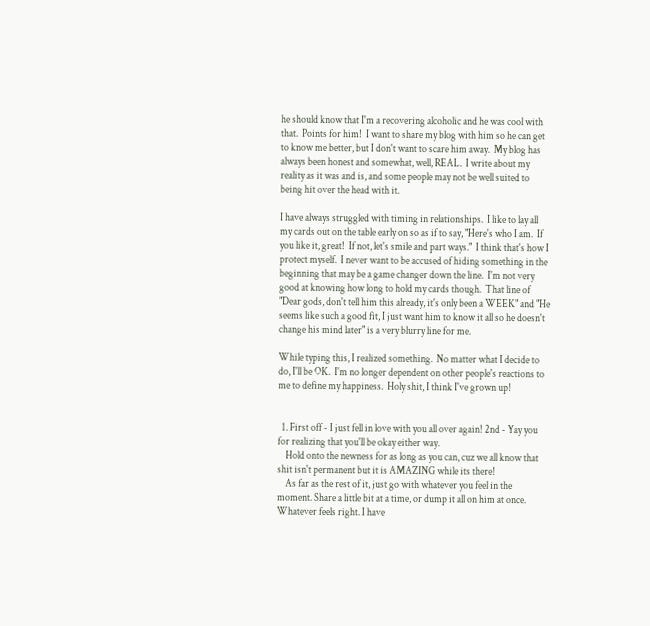he should know that I'm a recovering alcoholic and he was cool with that.  Points for him!  I want to share my blog with him so he can get to know me better, but I don't want to scare him away.  My blog has always been honest and somewhat, well, REAL.  I write about my reality as it was and is, and some people may not be well suited to being hit over the head with it.

I have always struggled with timing in relationships.  I like to lay all my cards out on the table early on so as if to say, "Here's who I am.  If you like it, great!  If not, let's smile and part ways."  I think that's how I protect myself.  I never want to be accused of hiding something in the beginning that may be a game changer down the line.  I'm not very good at knowing how long to hold my cards though.  That line of "Dear gods, don't tell him this already, it's only been a WEEK" and "He seems like such a good fit, I just want him to know it all so he doesn't change his mind later" is a very blurry line for me.

While typing this, I realized something.  No matter what I decide to do, I'll be OK.  I'm no longer dependent on other people's reactions to me to define my happiness.  Holy shit, I think I've grown up!


  1. First off - I just fell in love with you all over again! 2nd - Yay you for realizing that you'll be okay either way.
    Hold onto the newness for as long as you can, cuz we all know that shit isn't permanent but it is AMAZING while its there!
    As far as the rest of it, just go with whatever you feel in the moment. Share a little bit at a time, or dump it all on him at once. Whatever feels right. I have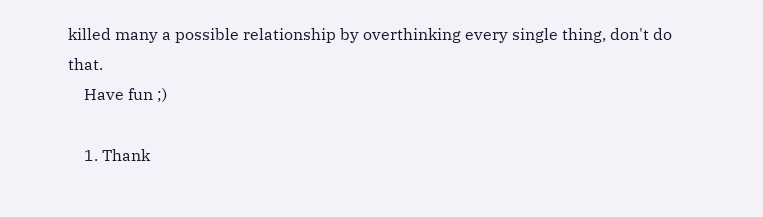killed many a possible relationship by overthinking every single thing, don't do that.
    Have fun ;)

    1. Thank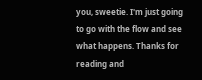you, sweetie. I'm just going to go with the flow and see what happens. Thanks for reading and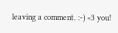leaving a comment. :-) <3 you!